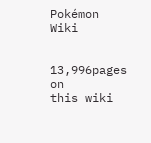Pokémon Wiki


13,996pages on
this wiki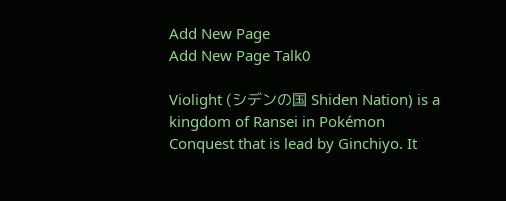Add New Page
Add New Page Talk0

Violight (シデンの国 Shiden Nation) is a kingdom of Ransei in Pokémon Conquest that is lead by Ginchiyo. It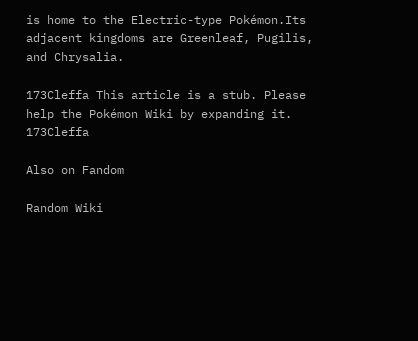is home to the Electric-type Pokémon.Its adjacent kingdoms are Greenleaf, Pugilis, and Chrysalia.

173Cleffa This article is a stub. Please help the Pokémon Wiki by expanding it. 173Cleffa

Also on Fandom

Random Wiki